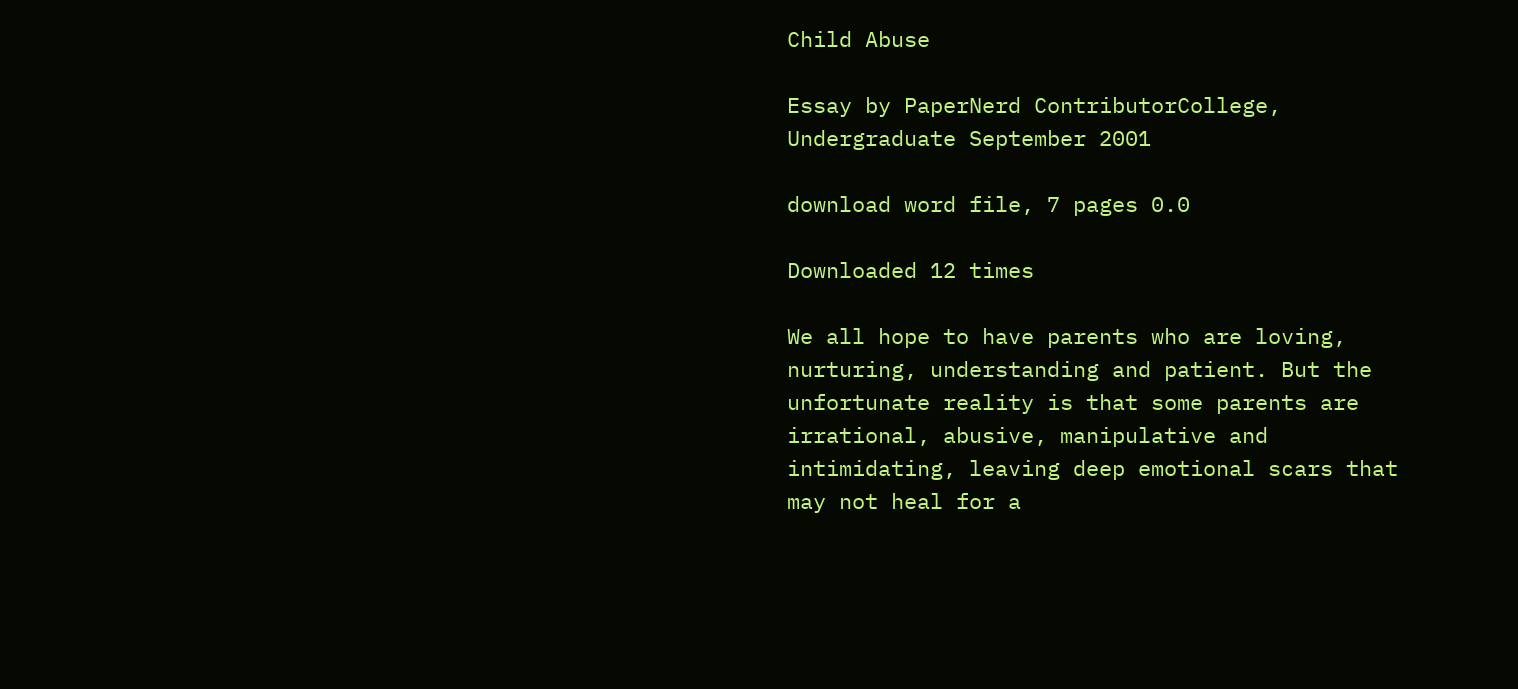Child Abuse

Essay by PaperNerd ContributorCollege, Undergraduate September 2001

download word file, 7 pages 0.0

Downloaded 12 times

We all hope to have parents who are loving, nurturing, understanding and patient. But the unfortunate reality is that some parents are irrational, abusive, manipulative and intimidating, leaving deep emotional scars that may not heal for a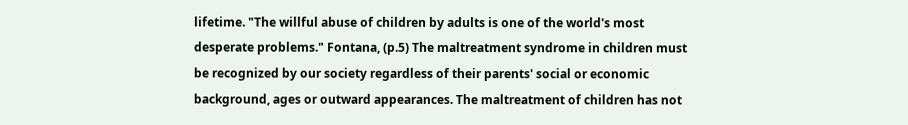lifetime. "The willful abuse of children by adults is one of the world's most desperate problems." Fontana, (p.5) The maltreatment syndrome in children must be recognized by our society regardless of their parents' social or economic background, ages or outward appearances. The maltreatment of children has not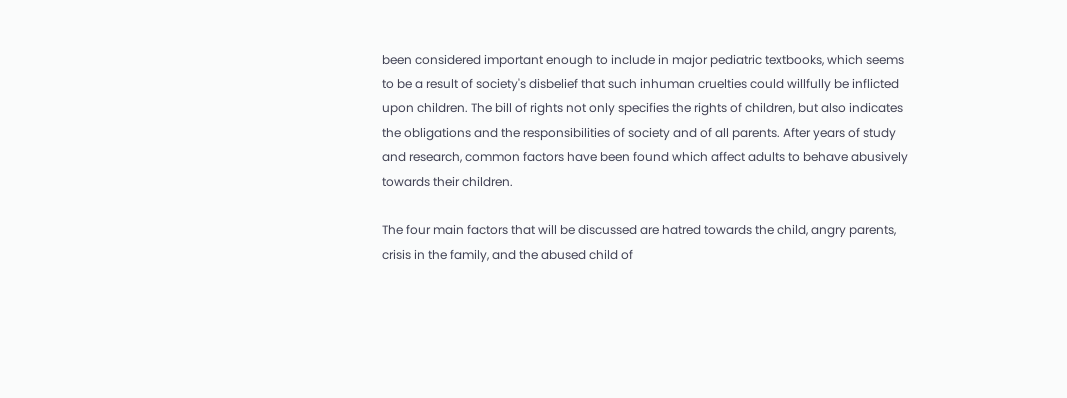been considered important enough to include in major pediatric textbooks, which seems to be a result of society's disbelief that such inhuman cruelties could willfully be inflicted upon children. The bill of rights not only specifies the rights of children, but also indicates the obligations and the responsibilities of society and of all parents. After years of study and research, common factors have been found which affect adults to behave abusively towards their children.

The four main factors that will be discussed are hatred towards the child, angry parents, crisis in the family, and the abused child of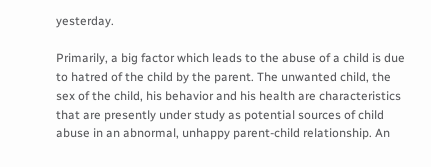yesterday.

Primarily, a big factor which leads to the abuse of a child is due to hatred of the child by the parent. The unwanted child, the sex of the child, his behavior and his health are characteristics that are presently under study as potential sources of child abuse in an abnormal, unhappy parent-child relationship. An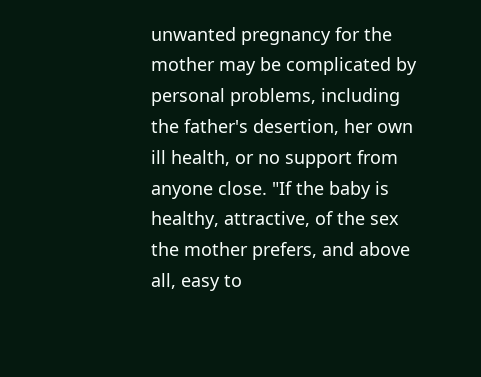unwanted pregnancy for the mother may be complicated by personal problems, including the father's desertion, her own ill health, or no support from anyone close. "If the baby is healthy, attractive, of the sex the mother prefers, and above all, easy to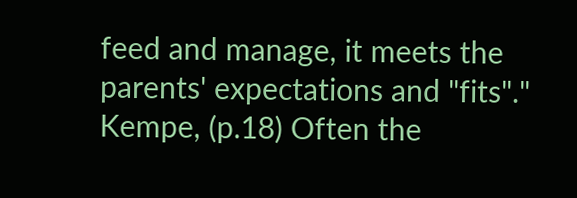feed and manage, it meets the parents' expectations and "fits"." Kempe, (p.18) Often the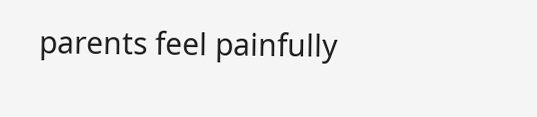parents feel painfully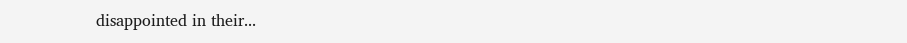disappointed in their...